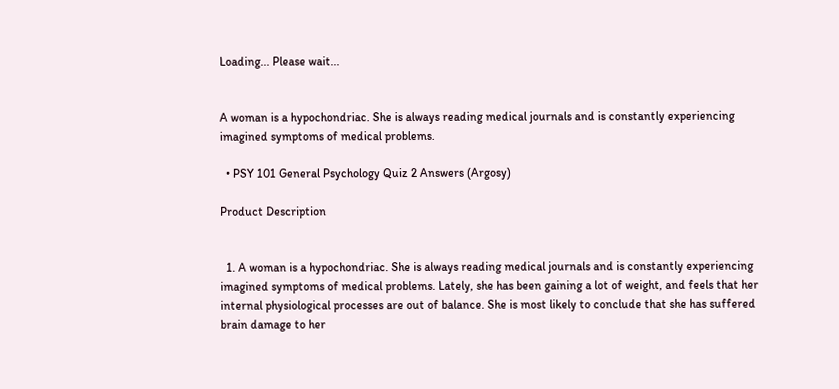Loading... Please wait...


A woman is a hypochondriac. She is always reading medical journals and is constantly experiencing imagined symptoms of medical problems.

  • PSY 101 General Psychology Quiz 2 Answers (Argosy)

Product Description


  1. A woman is a hypochondriac. She is always reading medical journals and is constantly experiencing imagined symptoms of medical problems. Lately, she has been gaining a lot of weight, and feels that her internal physiological processes are out of balance. She is most likely to conclude that she has suffered brain damage to her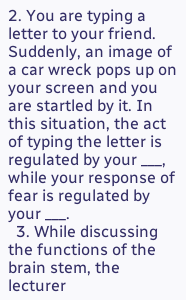2. You are typing a letter to your friend. Suddenly, an image of a car wreck pops up on your screen and you are startled by it. In this situation, the act of typing the letter is regulated by your ___, while your response of fear is regulated by your ___.
  3. While discussing the functions of the brain stem, the lecturer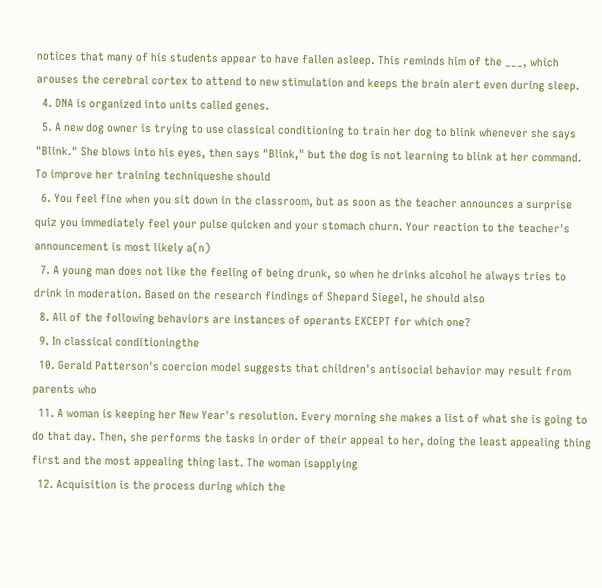notices that many of his students appear to have fallen asleep. This reminds him of the ___, which arouses the cerebral cortex to attend to new stimulation and keeps the brain alert even during sleep.
  4. DNA is organized into units called genes.
  5. A new dog owner is trying to use classical conditioning to train her dog to blink whenever she says "Blink." She blows into his eyes, then says "Blink," but the dog is not learning to blink at her command. To improve her training techniqueshe should
  6. You feel fine when you sit down in the classroom, but as soon as the teacher announces a surprise quiz you immediately feel your pulse quicken and your stomach churn. Your reaction to the teacher's announcement is most likely a(n)
  7. A young man does not like the feeling of being drunk, so when he drinks alcohol he always tries to drink in moderation. Based on the research findings of Shepard Siegel, he should also
  8. All of the following behaviors are instances of operants EXCEPT for which one?
  9. In classical conditioningthe
  10. Gerald Patterson's coercion model suggests that children's antisocial behavior may result from parents who
  11. A woman is keeping her New Year's resolution. Every morning she makes a list of what she is going to do that day. Then, she performs the tasks in order of their appeal to her, doing the least appealing thing first and the most appealing thing last. The woman isapplying
  12. Acquisition is the process during which the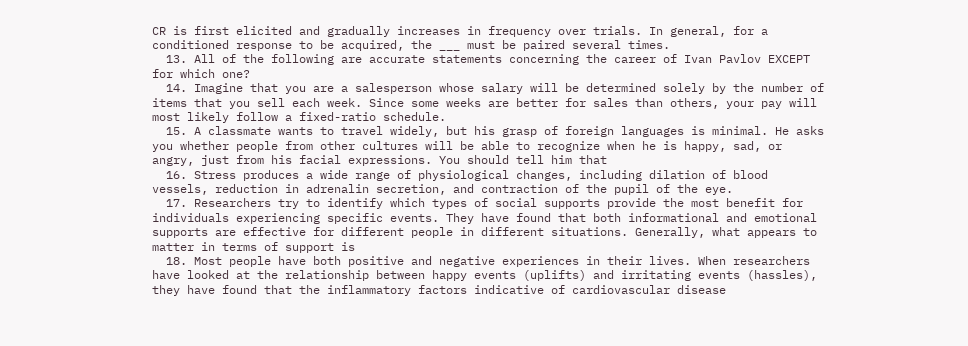CR is first elicited and gradually increases in frequency over trials. In general, for a conditioned response to be acquired, the ___ must be paired several times.
  13. All of the following are accurate statements concerning the career of Ivan Pavlov EXCEPT for which one?
  14. Imagine that you are a salesperson whose salary will be determined solely by the number of items that you sell each week. Since some weeks are better for sales than others, your pay will most likely follow a fixed-ratio schedule.
  15. A classmate wants to travel widely, but his grasp of foreign languages is minimal. He asks you whether people from other cultures will be able to recognize when he is happy, sad, or angry, just from his facial expressions. You should tell him that
  16. Stress produces a wide range of physiological changes, including dilation of blood vessels, reduction in adrenalin secretion, and contraction of the pupil of the eye.
  17. Researchers try to identify which types of social supports provide the most benefit for individuals experiencing specific events. They have found that both informational and emotional supports are effective for different people in different situations. Generally, what appears to matter in terms of support is
  18. Most people have both positive and negative experiences in their lives. When researchers have looked at the relationship between happy events (uplifts) and irritating events (hassles), they have found that the inflammatory factors indicative of cardiovascular disease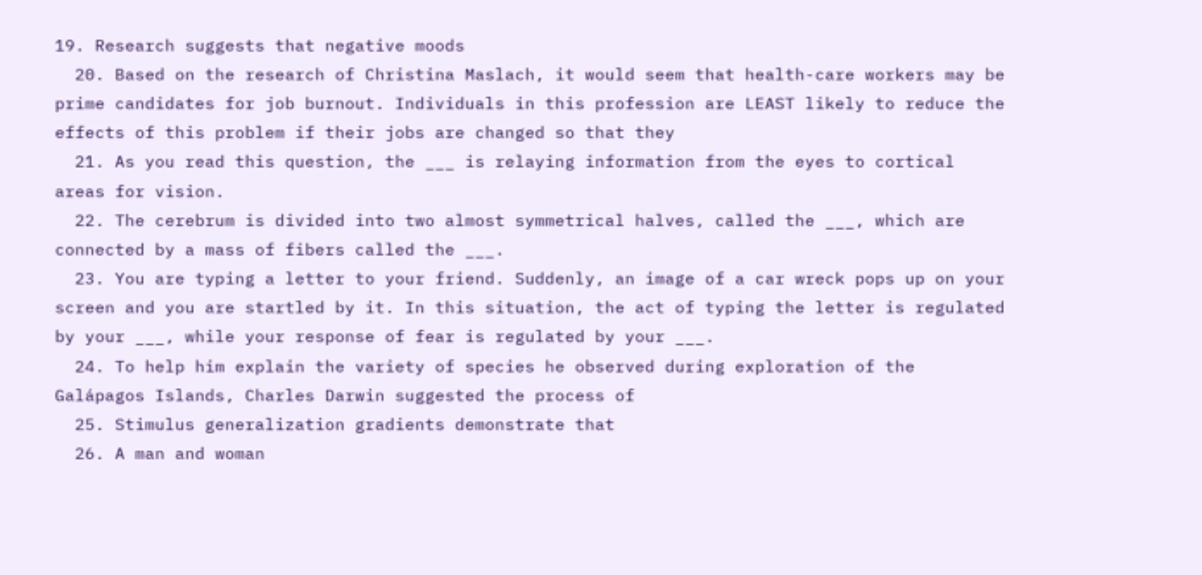19. Research suggests that negative moods
  20. Based on the research of Christina Maslach, it would seem that health-care workers may be prime candidates for job burnout. Individuals in this profession are LEAST likely to reduce the effects of this problem if their jobs are changed so that they
  21. As you read this question, the ___ is relaying information from the eyes to cortical areas for vision.
  22. The cerebrum is divided into two almost symmetrical halves, called the ___, which are connected by a mass of fibers called the ___.
  23. You are typing a letter to your friend. Suddenly, an image of a car wreck pops up on your screen and you are startled by it. In this situation, the act of typing the letter is regulated by your ___, while your response of fear is regulated by your ___.
  24. To help him explain the variety of species he observed during exploration of the Galápagos Islands, Charles Darwin suggested the process of
  25. Stimulus generalization gradients demonstrate that
  26. A man and woman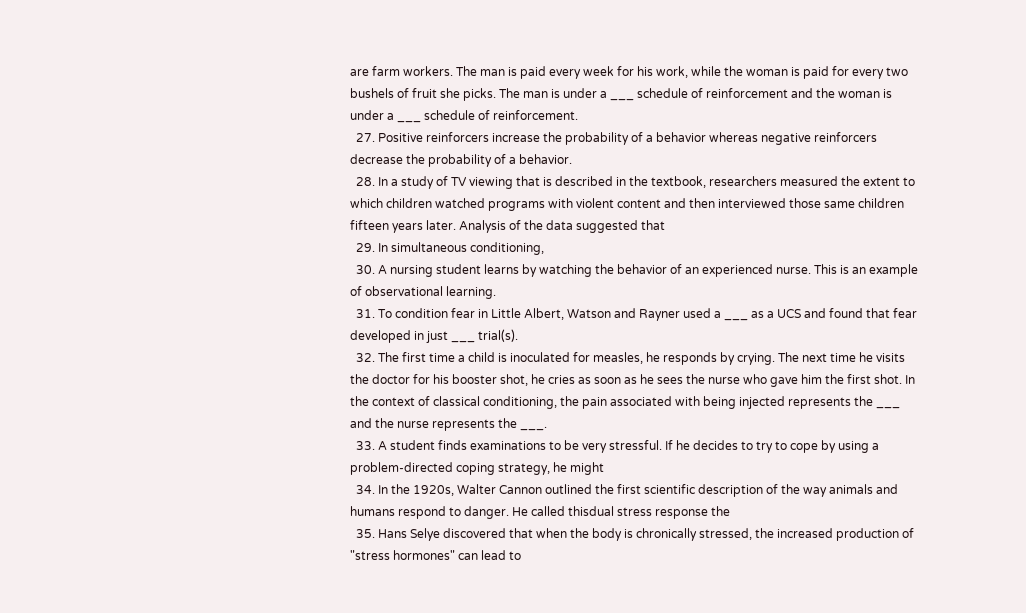are farm workers. The man is paid every week for his work, while the woman is paid for every two bushels of fruit she picks. The man is under a ___ schedule of reinforcement and the woman is under a ___ schedule of reinforcement.
  27. Positive reinforcers increase the probability of a behavior whereas negative reinforcers decrease the probability of a behavior.
  28. In a study of TV viewing that is described in the textbook, researchers measured the extent to which children watched programs with violent content and then interviewed those same children fifteen years later. Analysis of the data suggested that
  29. In simultaneous conditioning,
  30. A nursing student learns by watching the behavior of an experienced nurse. This is an example of observational learning.
  31. To condition fear in Little Albert, Watson and Rayner used a ___ as a UCS and found that fear developed in just ___ trial(s).
  32. The first time a child is inoculated for measles, he responds by crying. The next time he visits the doctor for his booster shot, he cries as soon as he sees the nurse who gave him the first shot. In the context of classical conditioning, the pain associated with being injected represents the ___ and the nurse represents the ___.
  33. A student finds examinations to be very stressful. If he decides to try to cope by using a problem-directed coping strategy, he might
  34. In the 1920s, Walter Cannon outlined the first scientific description of the way animals and humans respond to danger. He called thisdual stress response the
  35. Hans Selye discovered that when the body is chronically stressed, the increased production of "stress hormones" can lead to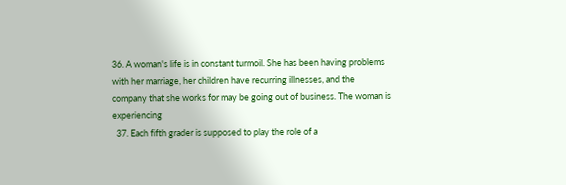36. A woman's life is in constant turmoil. She has been having problems with her marriage, her children have recurring illnesses, and the company that she works for may be going out of business. The woman is experiencing
  37. Each fifth grader is supposed to play the role of a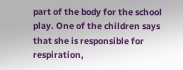part of the body for the school play. One of the children says that she is responsible for respiration,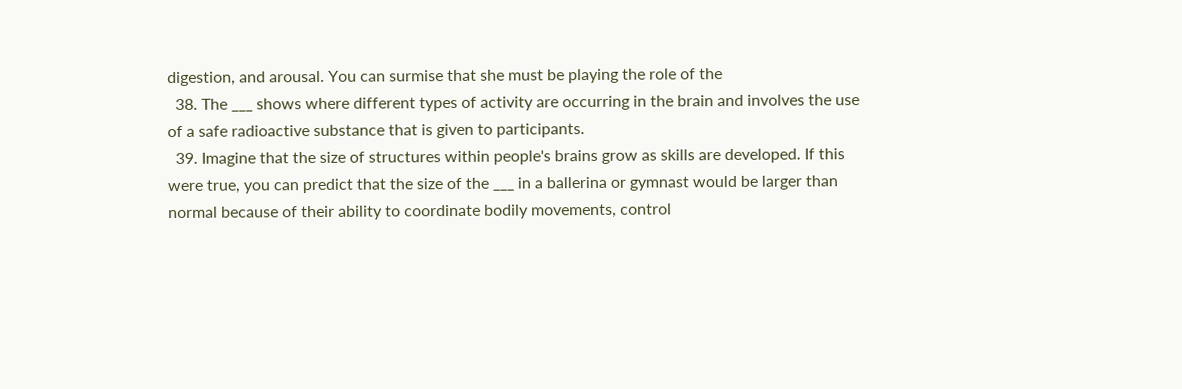digestion, and arousal. You can surmise that she must be playing the role of the
  38. The ___ shows where different types of activity are occurring in the brain and involves the use of a safe radioactive substance that is given to participants.
  39. Imagine that the size of structures within people's brains grow as skills are developed. If this were true, you can predict that the size of the ___ in a ballerina or gymnast would be larger than normal because of their ability to coordinate bodily movements, control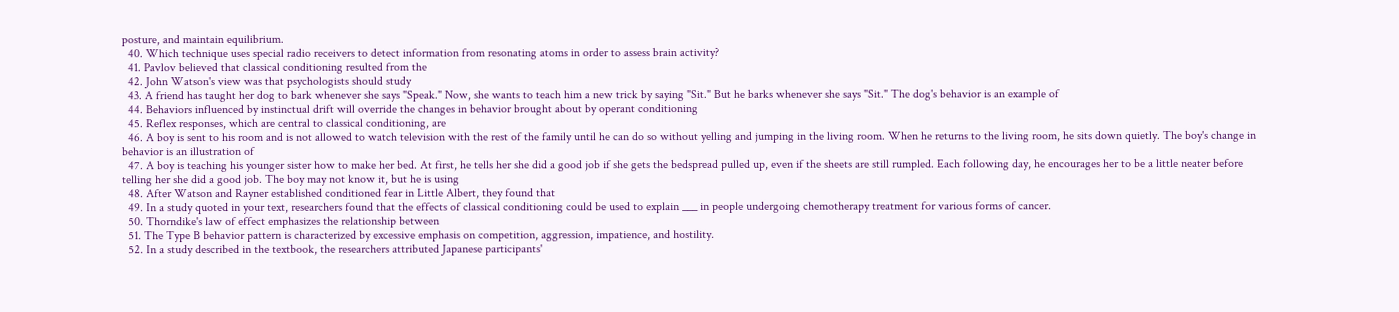posture, and maintain equilibrium.
  40. Which technique uses special radio receivers to detect information from resonating atoms in order to assess brain activity?
  41. Pavlov believed that classical conditioning resulted from the
  42. John Watson's view was that psychologists should study
  43. A friend has taught her dog to bark whenever she says "Speak." Now, she wants to teach him a new trick by saying "Sit." But he barks whenever she says "Sit." The dog's behavior is an example of
  44. Behaviors influenced by instinctual drift will override the changes in behavior brought about by operant conditioning
  45. Reflex responses, which are central to classical conditioning, are
  46. A boy is sent to his room and is not allowed to watch television with the rest of the family until he can do so without yelling and jumping in the living room. When he returns to the living room, he sits down quietly. The boy's change in behavior is an illustration of
  47. A boy is teaching his younger sister how to make her bed. At first, he tells her she did a good job if she gets the bedspread pulled up, even if the sheets are still rumpled. Each following day, he encourages her to be a little neater before telling her she did a good job. The boy may not know it, but he is using
  48. After Watson and Rayner established conditioned fear in Little Albert, they found that
  49. In a study quoted in your text, researchers found that the effects of classical conditioning could be used to explain ___ in people undergoing chemotherapy treatment for various forms of cancer.
  50. Thorndike's law of effect emphasizes the relationship between
  51. The Type B behavior pattern is characterized by excessive emphasis on competition, aggression, impatience, and hostility.
  52. In a study described in the textbook, the researchers attributed Japanese participants'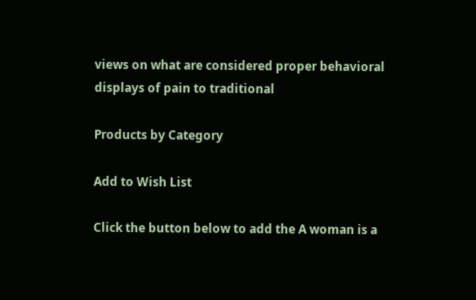views on what are considered proper behavioral displays of pain to traditional

Products by Category

Add to Wish List

Click the button below to add the A woman is a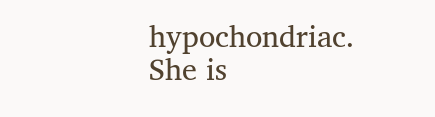hypochondriac. She is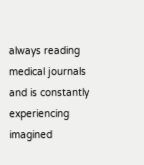always reading medical journals and is constantly experiencing imagined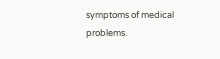symptoms of medical problems.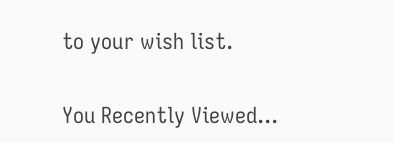to your wish list.

You Recently Viewed...